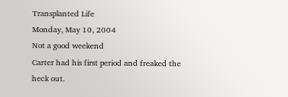Transplanted Life
Monday, May 10, 2004
Not a good weekend
Carter had his first period and freaked the heck out.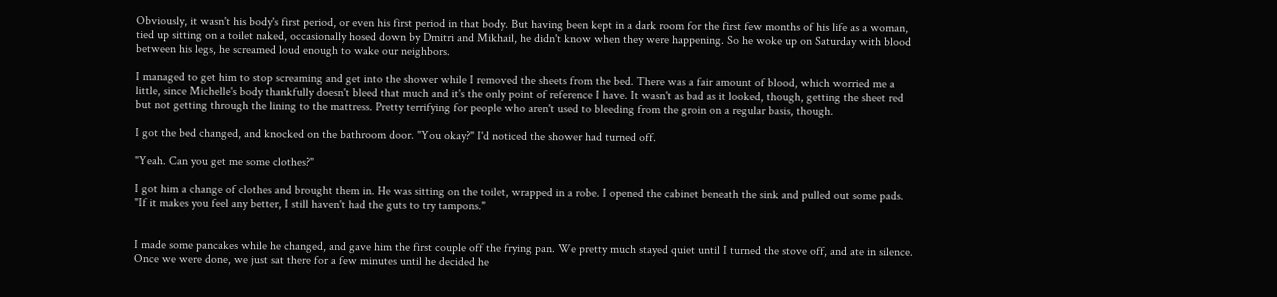Obviously, it wasn't his body's first period, or even his first period in that body. But having been kept in a dark room for the first few months of his life as a woman, tied up sitting on a toilet naked, occasionally hosed down by Dmitri and Mikhail, he didn't know when they were happening. So he woke up on Saturday with blood between his legs, he screamed loud enough to wake our neighbors.

I managed to get him to stop screaming and get into the shower while I removed the sheets from the bed. There was a fair amount of blood, which worried me a little, since Michelle's body thankfully doesn't bleed that much and it's the only point of reference I have. It wasn't as bad as it looked, though, getting the sheet red but not getting through the lining to the mattress. Pretty terrifying for people who aren't used to bleeding from the groin on a regular basis, though.

I got the bed changed, and knocked on the bathroom door. "You okay?" I'd noticed the shower had turned off.

"Yeah. Can you get me some clothes?"

I got him a change of clothes and brought them in. He was sitting on the toilet, wrapped in a robe. I opened the cabinet beneath the sink and pulled out some pads. "If it makes you feel any better, I still haven't had the guts to try tampons."


I made some pancakes while he changed, and gave him the first couple off the frying pan. We pretty much stayed quiet until I turned the stove off, and ate in silence. Once we were done, we just sat there for a few minutes until he decided he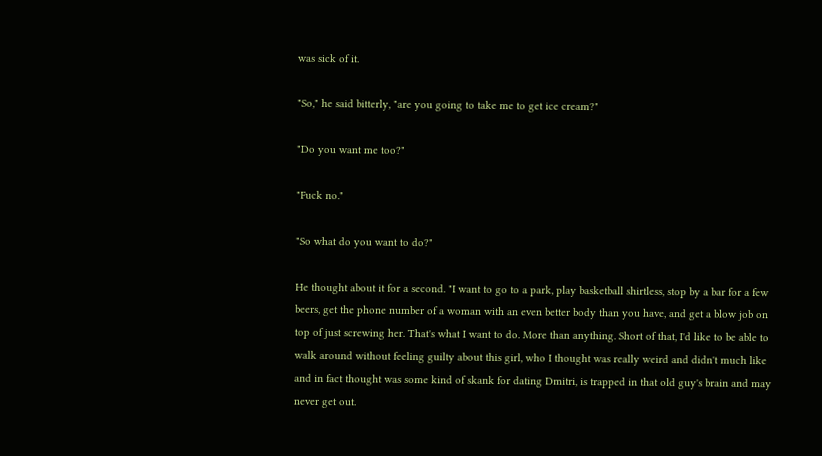was sick of it.

"So," he said bitterly, "are you going to take me to get ice cream?"

"Do you want me too?"

"Fuck no."

"So what do you want to do?"

He thought about it for a second. "I want to go to a park, play basketball shirtless, stop by a bar for a few beers, get the phone number of a woman with an even better body than you have, and get a blow job on top of just screwing her. That's what I want to do. More than anything. Short of that, I'd like to be able to walk around without feeling guilty about this girl, who I thought was really weird and didn't much like and in fact thought was some kind of skank for dating Dmitri, is trapped in that old guy's brain and may never get out.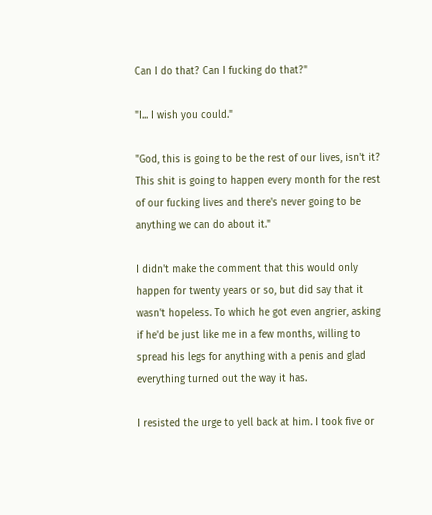Can I do that? Can I fucking do that?"

"I... I wish you could."

"God, this is going to be the rest of our lives, isn't it? This shit is going to happen every month for the rest of our fucking lives and there's never going to be anything we can do about it."

I didn't make the comment that this would only happen for twenty years or so, but did say that it wasn't hopeless. To which he got even angrier, asking if he'd be just like me in a few months, willing to spread his legs for anything with a penis and glad everything turned out the way it has.

I resisted the urge to yell back at him. I took five or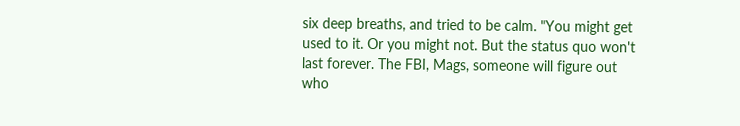six deep breaths, and tried to be calm. "You might get used to it. Or you might not. But the status quo won't last forever. The FBI, Mags, someone will figure out who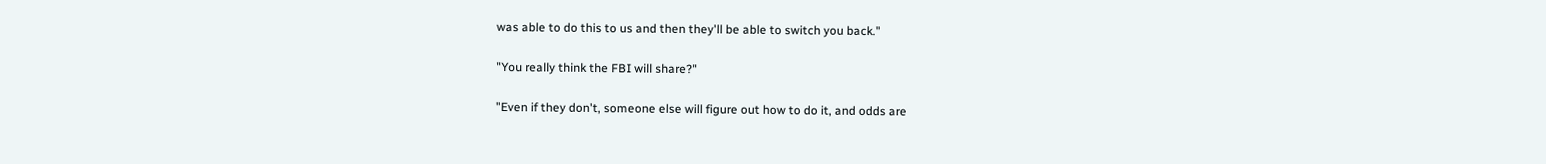was able to do this to us and then they'll be able to switch you back."

"You really think the FBI will share?"

"Even if they don't, someone else will figure out how to do it, and odds are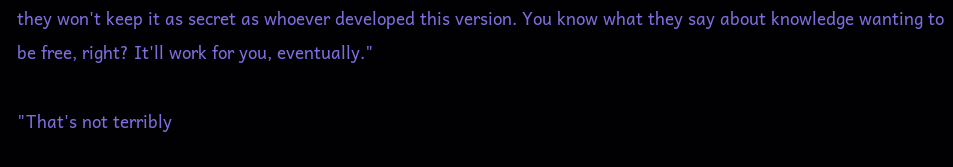they won't keep it as secret as whoever developed this version. You know what they say about knowledge wanting to be free, right? It'll work for you, eventually."

"That's not terribly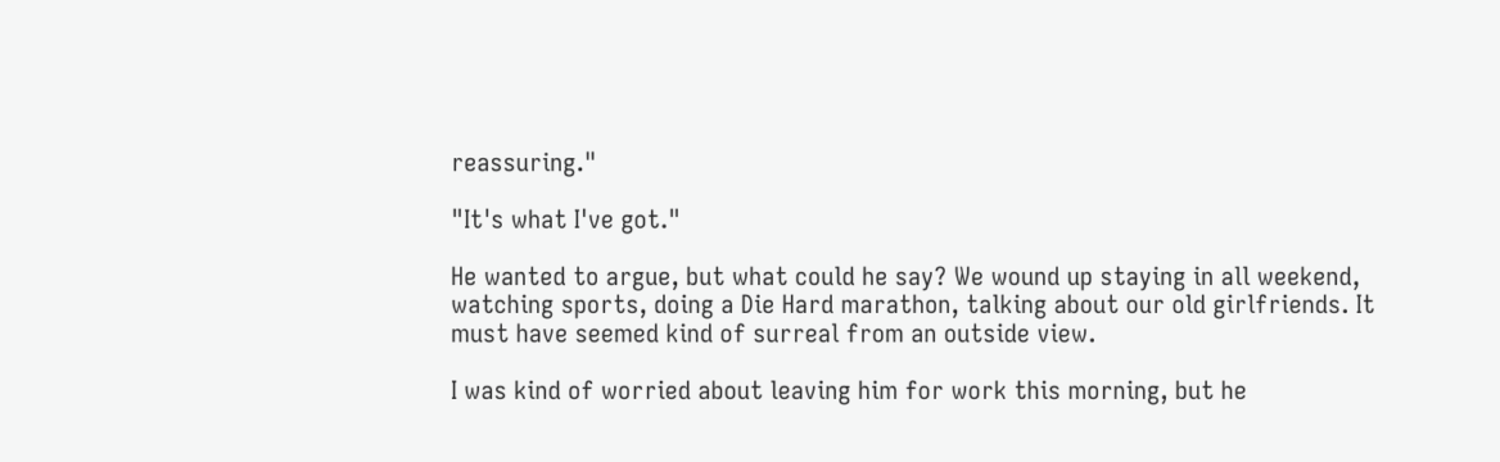reassuring."

"It's what I've got."

He wanted to argue, but what could he say? We wound up staying in all weekend, watching sports, doing a Die Hard marathon, talking about our old girlfriends. It must have seemed kind of surreal from an outside view.

I was kind of worried about leaving him for work this morning, but he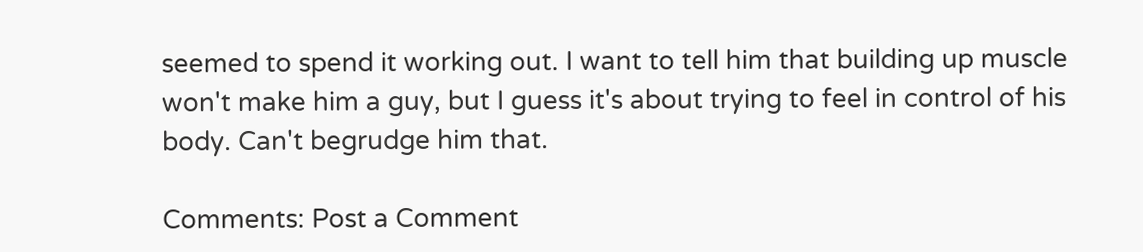seemed to spend it working out. I want to tell him that building up muscle won't make him a guy, but I guess it's about trying to feel in control of his body. Can't begrudge him that.

Comments: Post a Comment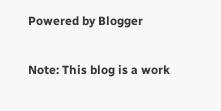Powered by Blogger

Note: This blog is a work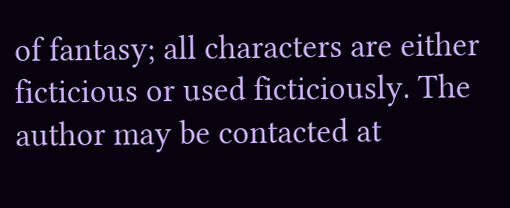of fantasy; all characters are either ficticious or used ficticiously. The author may be contacted at